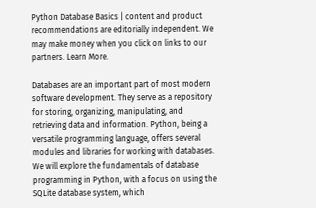Python Database Basics | content and product recommendations are editorially independent. We may make money when you click on links to our partners. Learn More.

Databases are an important part of most modern software development. They serve as a repository for storing, organizing, manipulating, and retrieving data and information. Python, being a versatile programming language, offers several modules and libraries for working with databases. We will explore the fundamentals of database programming in Python, with a focus on using the SQLite database system, which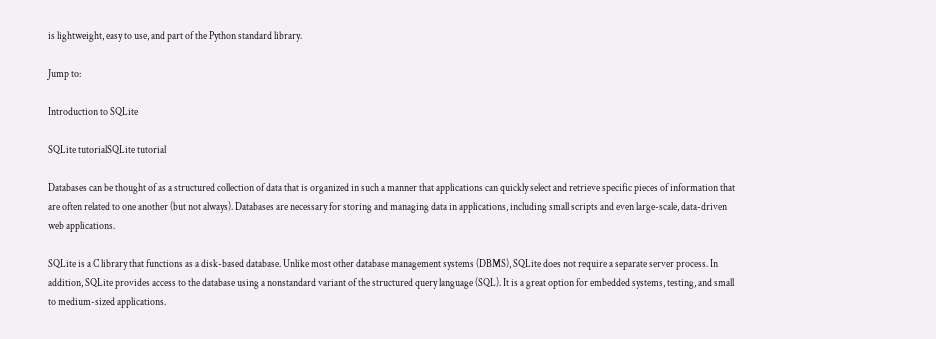is lightweight, easy to use, and part of the Python standard library.

Jump to:

Introduction to SQLite

SQLite tutorialSQLite tutorial

Databases can be thought of as a structured collection of data that is organized in such a manner that applications can quickly select and retrieve specific pieces of information that are often related to one another (but not always). Databases are necessary for storing and managing data in applications, including small scripts and even large-scale, data-driven web applications.

SQLite is a C library that functions as a disk-based database. Unlike most other database management systems (DBMS), SQLite does not require a separate server process. In addition, SQLite provides access to the database using a nonstandard variant of the structured query language (SQL). It is a great option for embedded systems, testing, and small to medium-sized applications.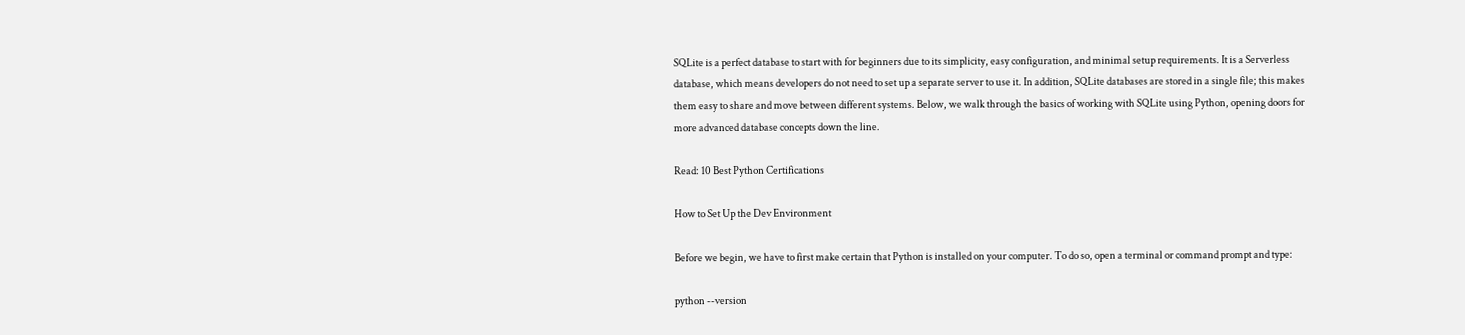SQLite is a perfect database to start with for beginners due to its simplicity, easy configuration, and minimal setup requirements. It is a Serverless database, which means developers do not need to set up a separate server to use it. In addition, SQLite databases are stored in a single file; this makes them easy to share and move between different systems. Below, we walk through the basics of working with SQLite using Python, opening doors for more advanced database concepts down the line.

Read: 10 Best Python Certifications

How to Set Up the Dev Environment

Before we begin, we have to first make certain that Python is installed on your computer. To do so, open a terminal or command prompt and type:

python --version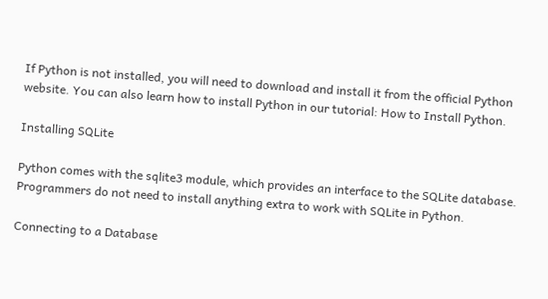If Python is not installed, you will need to download and install it from the official Python website. You can also learn how to install Python in our tutorial: How to Install Python.

Installing SQLite

Python comes with the sqlite3 module, which provides an interface to the SQLite database. Programmers do not need to install anything extra to work with SQLite in Python.

Connecting to a Database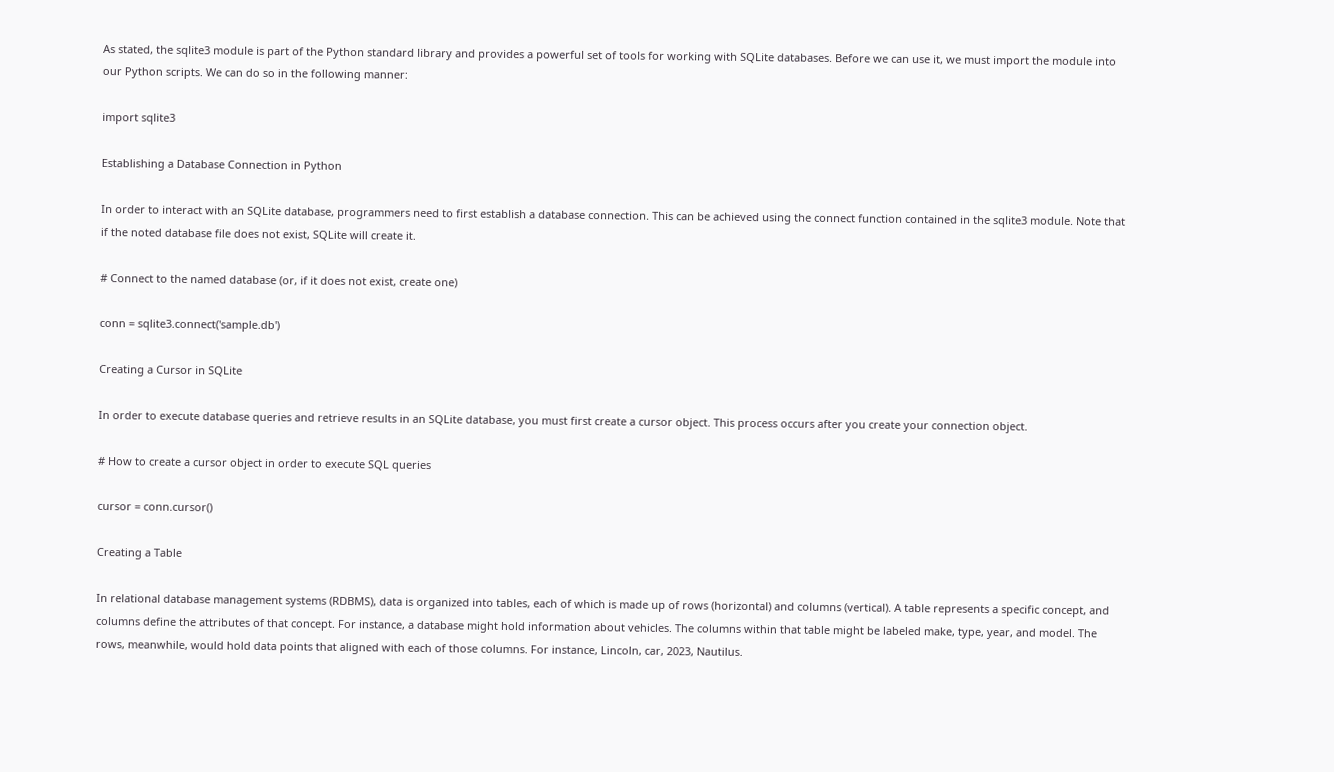As stated, the sqlite3 module is part of the Python standard library and provides a powerful set of tools for working with SQLite databases. Before we can use it, we must import the module into our Python scripts. We can do so in the following manner:

import sqlite3

Establishing a Database Connection in Python

In order to interact with an SQLite database, programmers need to first establish a database connection. This can be achieved using the connect function contained in the sqlite3 module. Note that if the noted database file does not exist, SQLite will create it.

# Connect to the named database (or, if it does not exist, create one)

conn = sqlite3.connect('sample.db')

Creating a Cursor in SQLite

In order to execute database queries and retrieve results in an SQLite database, you must first create a cursor object. This process occurs after you create your connection object.

# How to create a cursor object in order to execute SQL queries

cursor = conn.cursor()

Creating a Table

In relational database management systems (RDBMS), data is organized into tables, each of which is made up of rows (horizontal) and columns (vertical). A table represents a specific concept, and columns define the attributes of that concept. For instance, a database might hold information about vehicles. The columns within that table might be labeled make, type, year, and model. The rows, meanwhile, would hold data points that aligned with each of those columns. For instance, Lincoln, car, 2023, Nautilus.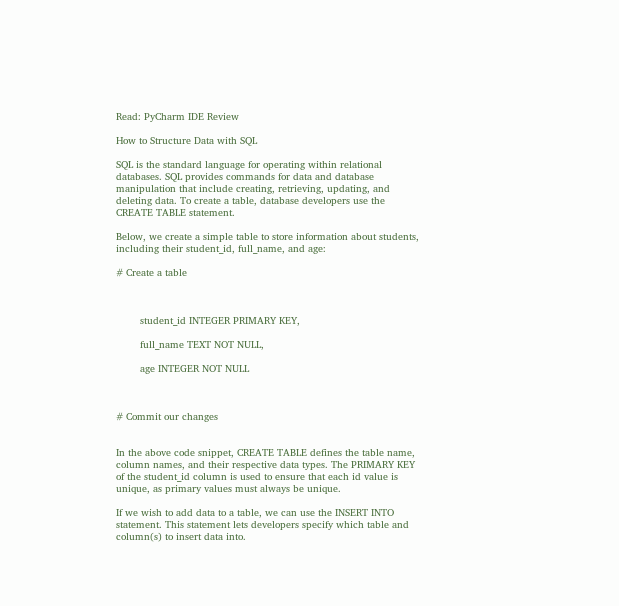Read: PyCharm IDE Review

How to Structure Data with SQL

SQL is the standard language for operating within relational databases. SQL provides commands for data and database manipulation that include creating, retrieving, updating, and deleting data. To create a table, database developers use the CREATE TABLE statement.

Below, we create a simple table to store information about students, including their student_id, full_name, and age:

# Create a table



        student_id INTEGER PRIMARY KEY,

        full_name TEXT NOT NULL,

        age INTEGER NOT NULL



# Commit our changes


In the above code snippet, CREATE TABLE defines the table name, column names, and their respective data types. The PRIMARY KEY of the student_id column is used to ensure that each id value is unique, as primary values must always be unique.

If we wish to add data to a table, we can use the INSERT INTO statement. This statement lets developers specify which table and column(s) to insert data into.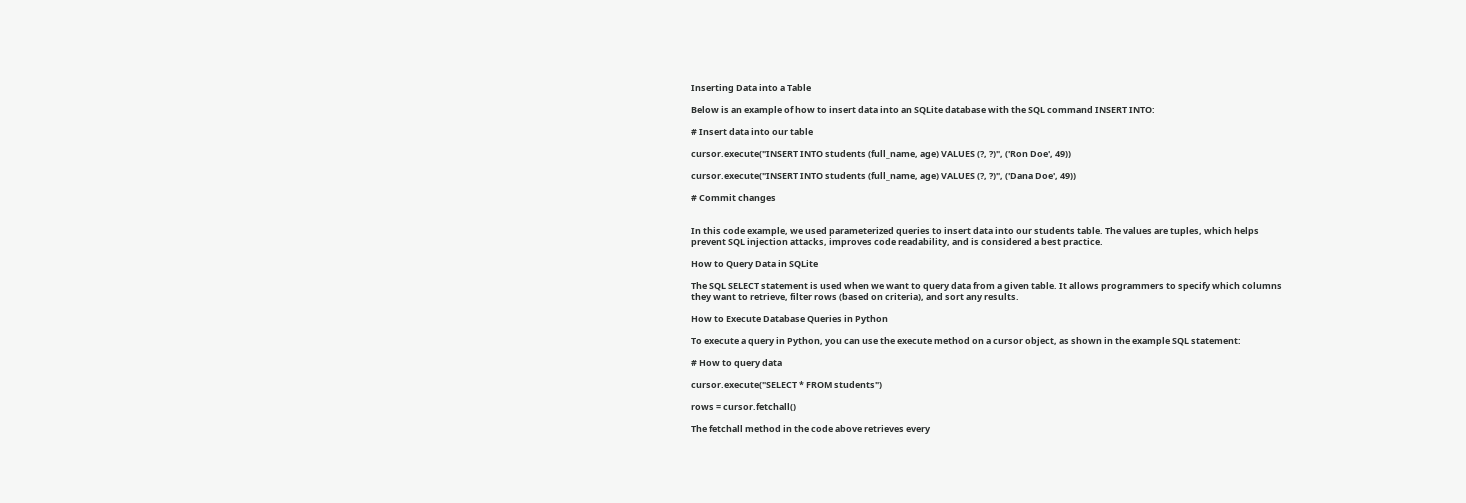Inserting Data into a Table

Below is an example of how to insert data into an SQLite database with the SQL command INSERT INTO:

# Insert data into our table

cursor.execute("INSERT INTO students (full_name, age) VALUES (?, ?)", ('Ron Doe', 49))

cursor.execute("INSERT INTO students (full_name, age) VALUES (?, ?)", ('Dana Doe', 49))

# Commit changes


In this code example, we used parameterized queries to insert data into our students table. The values are tuples, which helps prevent SQL injection attacks, improves code readability, and is considered a best practice.

How to Query Data in SQLite

The SQL SELECT statement is used when we want to query data from a given table. It allows programmers to specify which columns they want to retrieve, filter rows (based on criteria), and sort any results.

How to Execute Database Queries in Python

To execute a query in Python, you can use the execute method on a cursor object, as shown in the example SQL statement:

# How to query data

cursor.execute("SELECT * FROM students")

rows = cursor.fetchall()

The fetchall method in the code above retrieves every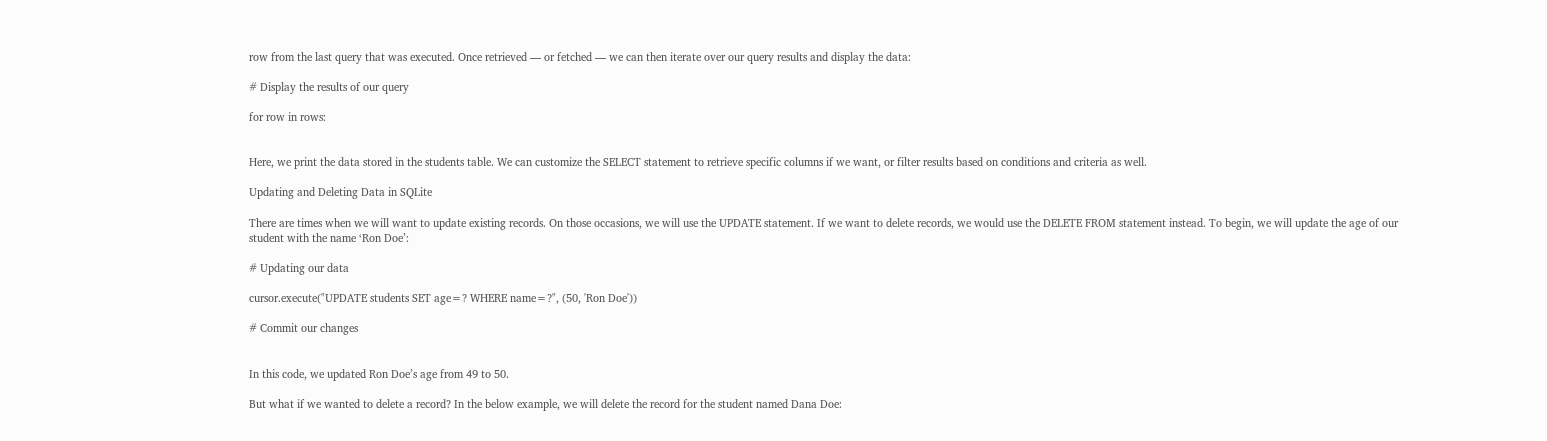row from the last query that was executed. Once retrieved — or fetched — we can then iterate over our query results and display the data:

# Display the results of our query

for row in rows:


Here, we print the data stored in the students table. We can customize the SELECT statement to retrieve specific columns if we want, or filter results based on conditions and criteria as well.

Updating and Deleting Data in SQLite

There are times when we will want to update existing records. On those occasions, we will use the UPDATE statement. If we want to delete records, we would use the DELETE FROM statement instead. To begin, we will update the age of our student with the name ‘Ron Doe’:

# Updating our data

cursor.execute("UPDATE students SET age=? WHERE name=?", (50, 'Ron Doe'))

# Commit our changes


In this code, we updated Ron Doe’s age from 49 to 50.

But what if we wanted to delete a record? In the below example, we will delete the record for the student named Dana Doe: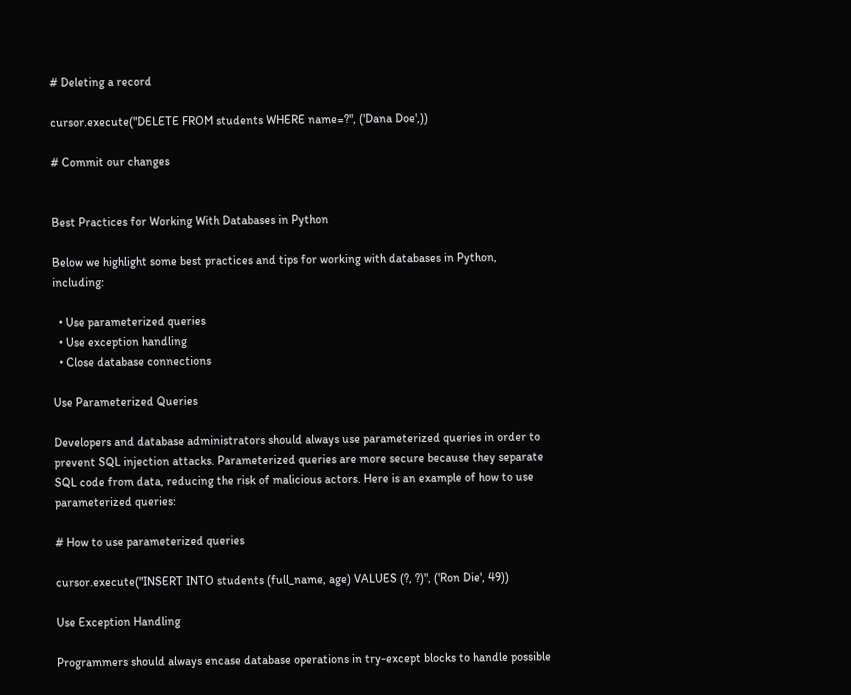# Deleting a record

cursor.execute("DELETE FROM students WHERE name=?", ('Dana Doe',))

# Commit our changes


Best Practices for Working With Databases in Python

Below we highlight some best practices and tips for working with databases in Python, including:

  • Use parameterized queries
  • Use exception handling
  • Close database connections

Use Parameterized Queries

Developers and database administrators should always use parameterized queries in order to prevent SQL injection attacks. Parameterized queries are more secure because they separate SQL code from data, reducing the risk of malicious actors. Here is an example of how to use parameterized queries:

# How to use parameterized queries

cursor.execute("INSERT INTO students (full_name, age) VALUES (?, ?)", ('Ron Die', 49))

Use Exception Handling

Programmers should always encase database operations in try-except blocks to handle possible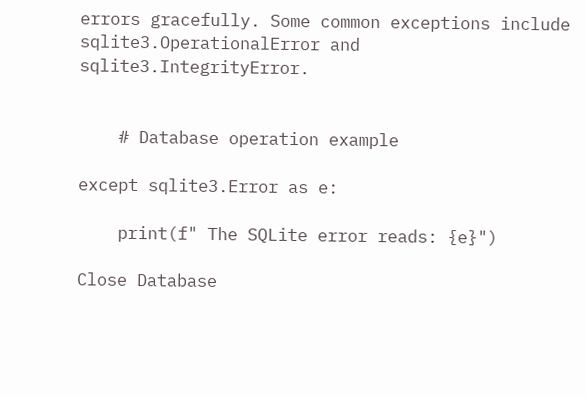errors gracefully. Some common exceptions include sqlite3.OperationalError and sqlite3.IntegrityError.


    # Database operation example

except sqlite3.Error as e:

    print(f" The SQLite error reads: {e}")

Close Database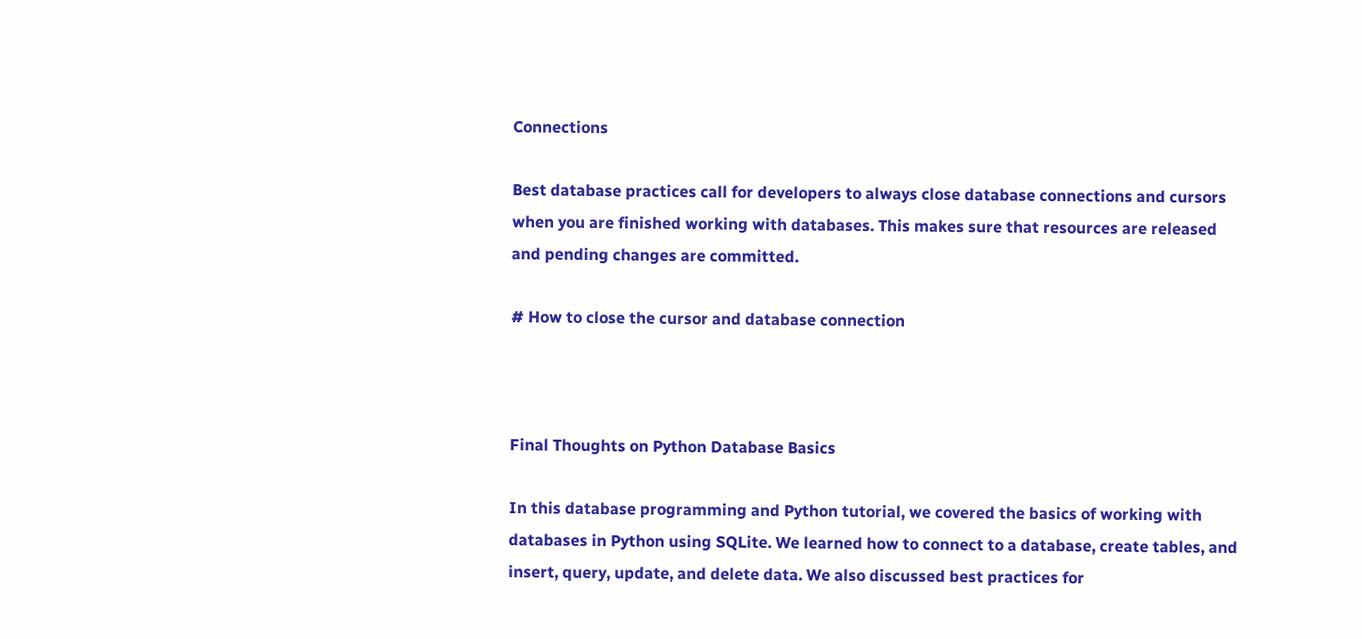Connections

Best database practices call for developers to always close database connections and cursors when you are finished working with databases. This makes sure that resources are released and pending changes are committed.

# How to close the cursor and database connection



Final Thoughts on Python Database Basics

In this database programming and Python tutorial, we covered the basics of working with databases in Python using SQLite. We learned how to connect to a database, create tables, and insert, query, update, and delete data. We also discussed best practices for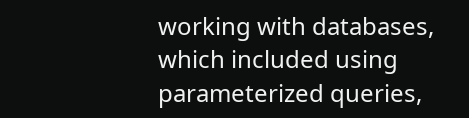working with databases, which included using parameterized queries,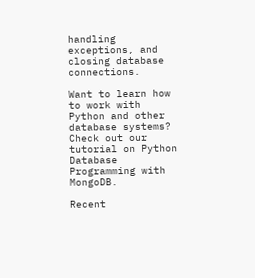handling exceptions, and closing database connections.

Want to learn how to work with Python and other database systems? Check out our tutorial on Python Database Programming with MongoDB.

Recent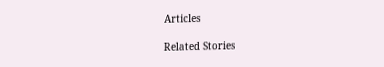Articles

Related Stories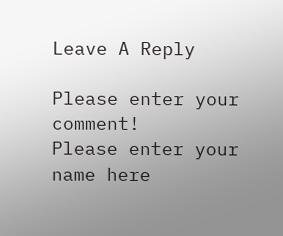Leave A Reply

Please enter your comment!
Please enter your name here